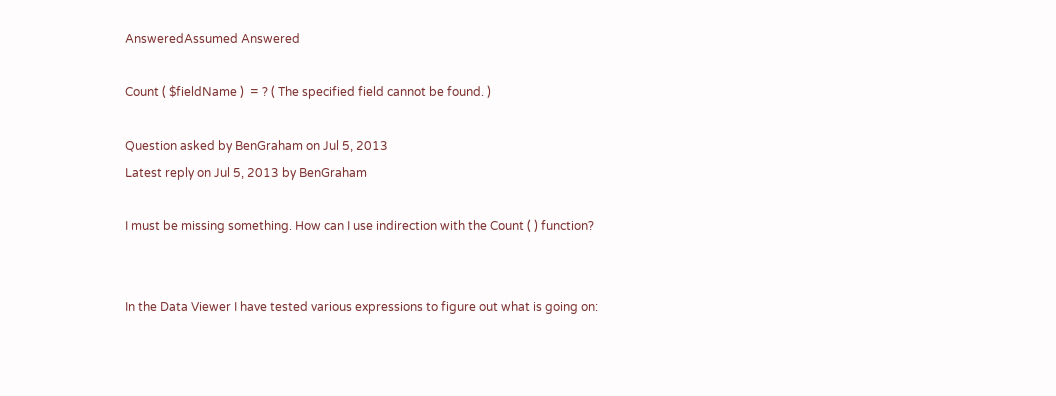AnsweredAssumed Answered

Count ( $fieldName )  = ? ( The specified field cannot be found. )

Question asked by BenGraham on Jul 5, 2013
Latest reply on Jul 5, 2013 by BenGraham

I must be missing something. How can I use indirection with the Count ( ) function?


In the Data Viewer I have tested various expressions to figure out what is going on: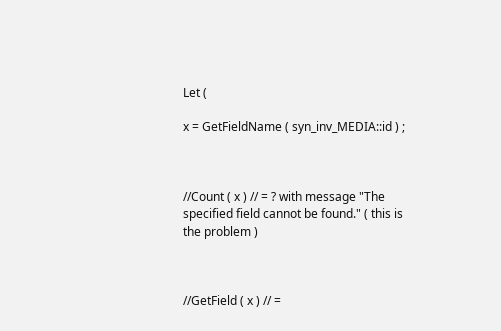Let (

x = GetFieldName ( syn_inv_MEDIA::id ) ;



//Count ( x ) // = ? with message "The specified field cannot be found." ( this is the problem )



//GetField ( x ) // =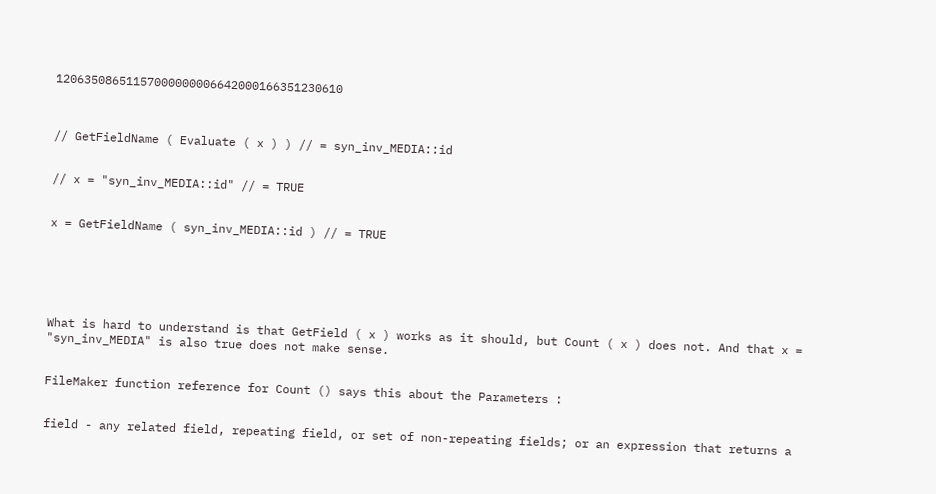12063508651157000000006642000166351230610



// GetFieldName ( Evaluate ( x ) ) // = syn_inv_MEDIA::id


// x = "syn_inv_MEDIA::id" // = TRUE


x = GetFieldName ( syn_inv_MEDIA::id ) // = TRUE






What is hard to understand is that GetField ( x ) works as it should, but Count ( x ) does not. And that x = "syn_inv_MEDIA" is also true does not make sense.


FileMaker function reference for Count () says this about the Parameters :


field - any related field, repeating field, or set of non-repeating fields; or an expression that returns a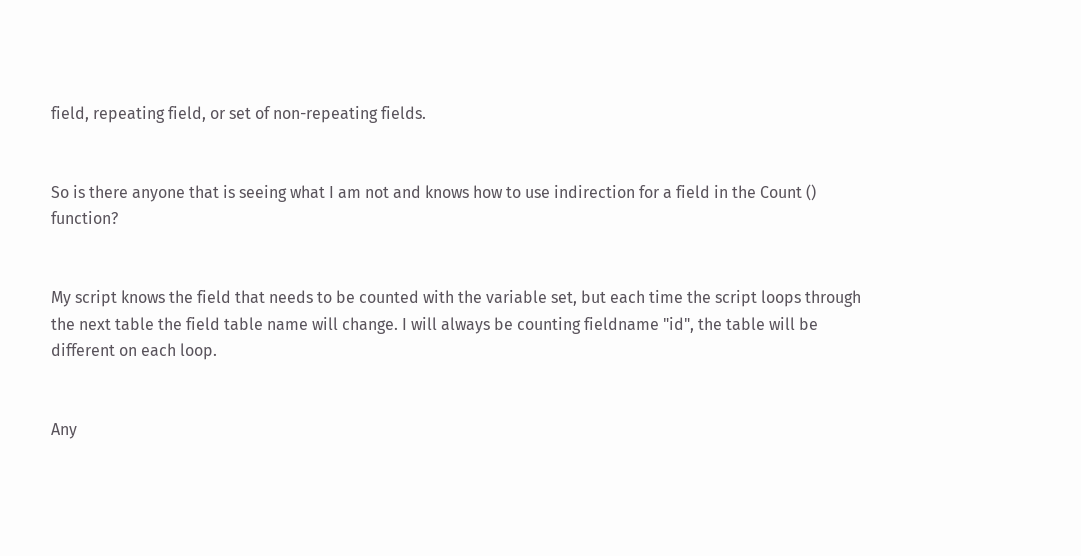field, repeating field, or set of non-repeating fields.


So is there anyone that is seeing what I am not and knows how to use indirection for a field in the Count () function?


My script knows the field that needs to be counted with the variable set, but each time the script loops through the next table the field table name will change. I will always be counting fieldname "id", the table will be different on each loop.


Any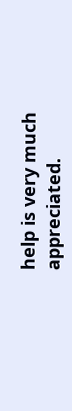help is very much appreciated.